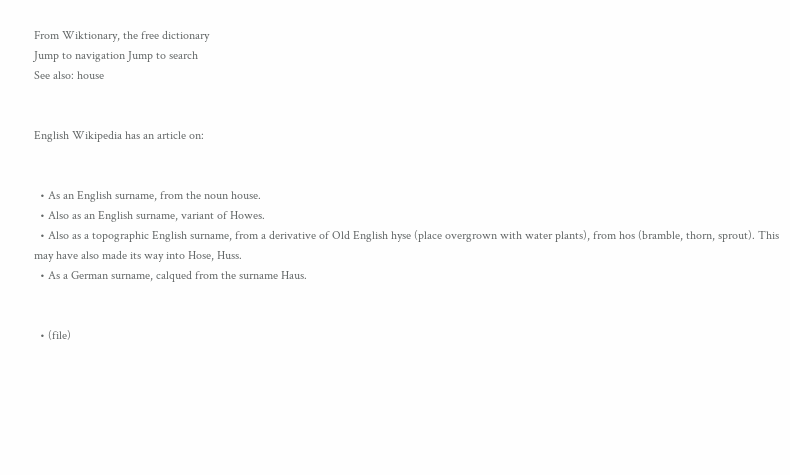From Wiktionary, the free dictionary
Jump to navigation Jump to search
See also: house


English Wikipedia has an article on:


  • As an English surname, from the noun house.
  • Also as an English surname, variant of Howes.
  • Also as a topographic English surname, from a derivative of Old English hyse (place overgrown with water plants), from hos (bramble, thorn, sprout). This may have also made its way into Hose, Huss.
  • As a German surname, calqued from the surname Haus.


  • (file)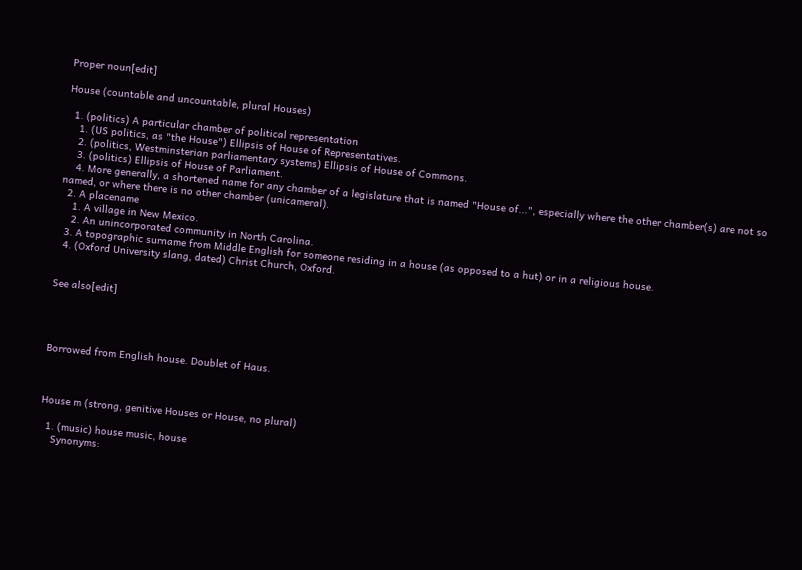Proper noun[edit]

House (countable and uncountable, plural Houses)

  1. (politics) A particular chamber of political representation
    1. (US politics, as "the House") Ellipsis of House of Representatives.
    2. (politics, Westminsterian parliamentary systems) Ellipsis of House of Commons.
    3. (politics) Ellipsis of House of Parliament.
    4. More generally, a shortened name for any chamber of a legislature that is named "House of...", especially where the other chamber(s) are not so named, or where there is no other chamber (unicameral).
  2. A placename
    1. A village in New Mexico.
    2. An unincorporated community in North Carolina.
  3. A topographic surname from Middle English for someone residing in a house (as opposed to a hut) or in a religious house.
  4. (Oxford University slang, dated) Christ Church, Oxford.


See also[edit]




Borrowed from English house. Doublet of Haus.



House m (strong, genitive Houses or House, no plural)

  1. (music) house music, house
    Synonyms: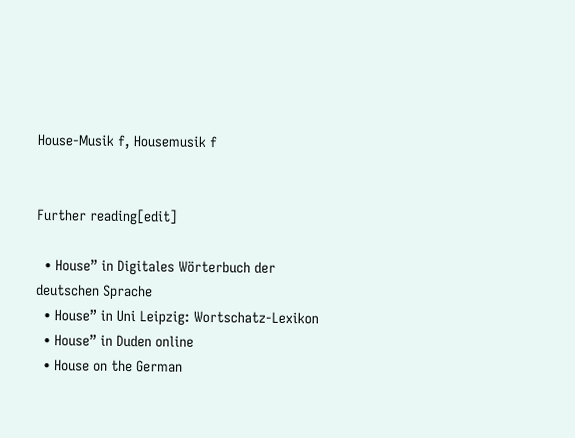House-Musik f, Housemusik f


Further reading[edit]

  • House” in Digitales Wörterbuch der deutschen Sprache
  • House” in Uni Leipzig: Wortschatz-Lexikon
  • House” in Duden online
  • House on the German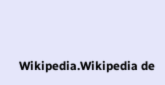Wikipedia.Wikipedia de